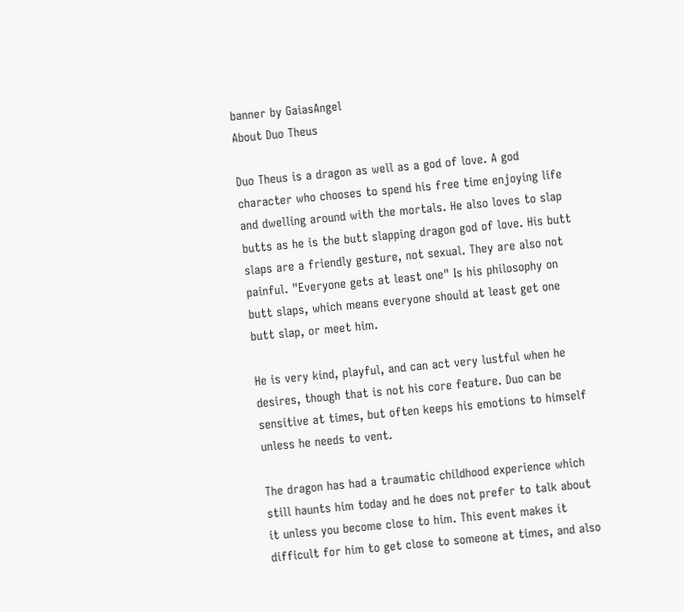banner by GaiasAngel
About Duo Theus

Duo Theus is a dragon as well as a god of love. A god character who chooses to spend his free time enjoying life and dwelling around with the mortals. He also loves to slap butts as he is the butt slapping dragon god of love. His butt slaps are a friendly gesture, not sexual. They are also not painful. "Everyone gets at least one" Is his philosophy on butt slaps, which means everyone should at least get one butt slap, or meet him.

He is very kind, playful, and can act very lustful when he desires, though that is not his core feature. Duo can be sensitive at times, but often keeps his emotions to himself unless he needs to vent.

The dragon has had a traumatic childhood experience which still haunts him today and he does not prefer to talk about it unless you become close to him. This event makes it difficult for him to get close to someone at times, and also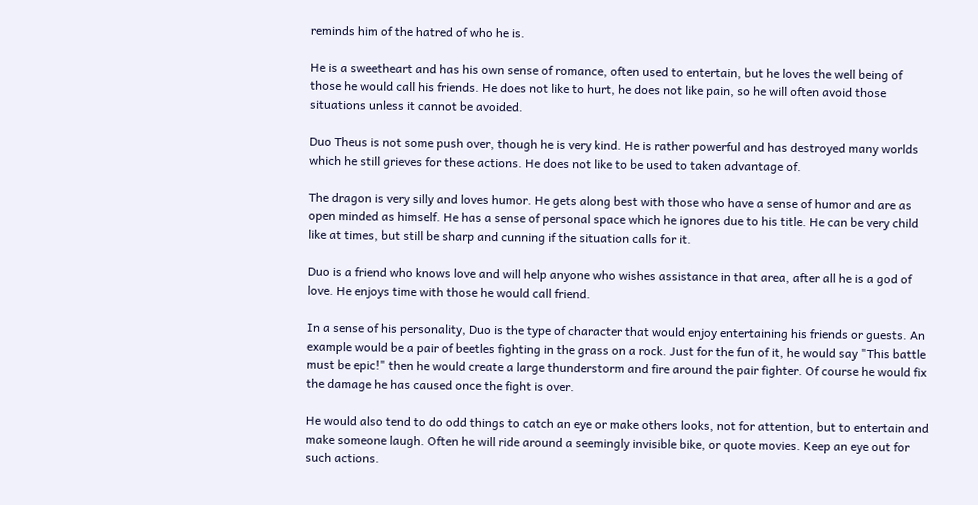reminds him of the hatred of who he is.

He is a sweetheart and has his own sense of romance, often used to entertain, but he loves the well being of those he would call his friends. He does not like to hurt, he does not like pain, so he will often avoid those situations unless it cannot be avoided.

Duo Theus is not some push over, though he is very kind. He is rather powerful and has destroyed many worlds which he still grieves for these actions. He does not like to be used to taken advantage of.

The dragon is very silly and loves humor. He gets along best with those who have a sense of humor and are as open minded as himself. He has a sense of personal space which he ignores due to his title. He can be very child like at times, but still be sharp and cunning if the situation calls for it.

Duo is a friend who knows love and will help anyone who wishes assistance in that area, after all he is a god of love. He enjoys time with those he would call friend.

In a sense of his personality, Duo is the type of character that would enjoy entertaining his friends or guests. An example would be a pair of beetles fighting in the grass on a rock. Just for the fun of it, he would say "This battle must be epic!" then he would create a large thunderstorm and fire around the pair fighter. Of course he would fix the damage he has caused once the fight is over.

He would also tend to do odd things to catch an eye or make others looks, not for attention, but to entertain and make someone laugh. Often he will ride around a seemingly invisible bike, or quote movies. Keep an eye out for such actions.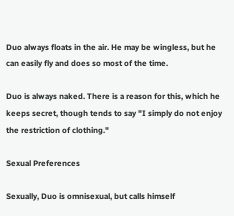Duo always floats in the air. He may be wingless, but he can easily fly and does so most of the time.

Duo is always naked. There is a reason for this, which he keeps secret, though tends to say "I simply do not enjoy the restriction of clothing."

Sexual Preferences

Sexually, Duo is omnisexual, but calls himself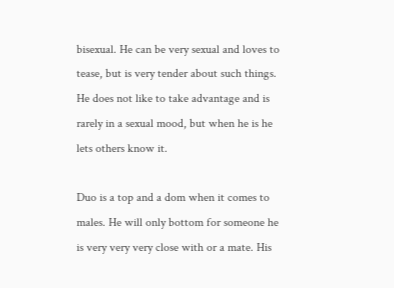bisexual. He can be very sexual and loves to tease, but is very tender about such things. He does not like to take advantage and is rarely in a sexual mood, but when he is he lets others know it.

Duo is a top and a dom when it comes to males. He will only bottom for someone he is very very very close with or a mate. His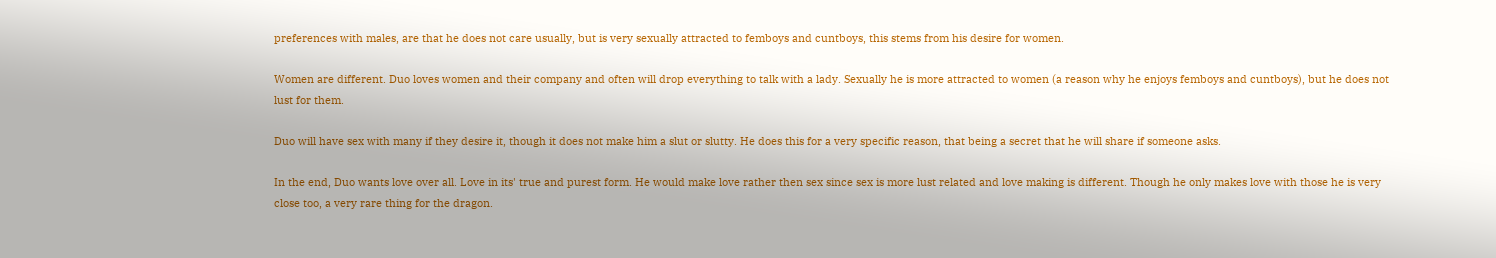preferences with males, are that he does not care usually, but is very sexually attracted to femboys and cuntboys, this stems from his desire for women.

Women are different. Duo loves women and their company and often will drop everything to talk with a lady. Sexually he is more attracted to women (a reason why he enjoys femboys and cuntboys), but he does not lust for them.

Duo will have sex with many if they desire it, though it does not make him a slut or slutty. He does this for a very specific reason, that being a secret that he will share if someone asks.

In the end, Duo wants love over all. Love in its' true and purest form. He would make love rather then sex since sex is more lust related and love making is different. Though he only makes love with those he is very close too, a very rare thing for the dragon.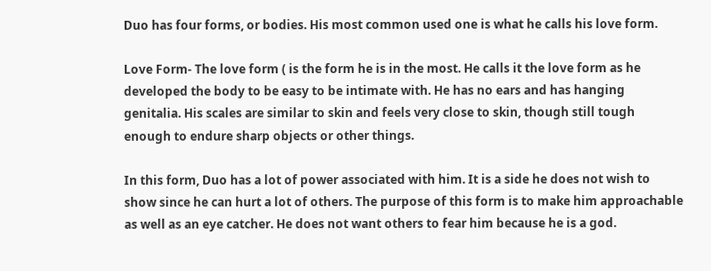Duo has four forms, or bodies. His most common used one is what he calls his love form.

Love Form- The love form ( is the form he is in the most. He calls it the love form as he developed the body to be easy to be intimate with. He has no ears and has hanging genitalia. His scales are similar to skin and feels very close to skin, though still tough enough to endure sharp objects or other things.

In this form, Duo has a lot of power associated with him. It is a side he does not wish to show since he can hurt a lot of others. The purpose of this form is to make him approachable as well as an eye catcher. He does not want others to fear him because he is a god.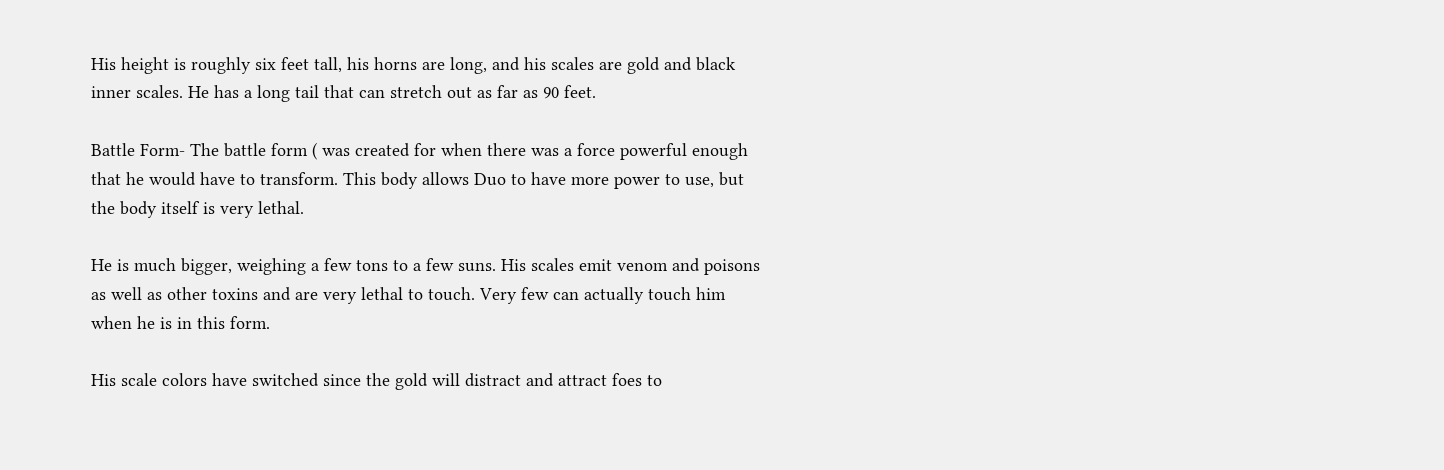His height is roughly six feet tall, his horns are long, and his scales are gold and black inner scales. He has a long tail that can stretch out as far as 90 feet.

Battle Form- The battle form ( was created for when there was a force powerful enough that he would have to transform. This body allows Duo to have more power to use, but the body itself is very lethal.

He is much bigger, weighing a few tons to a few suns. His scales emit venom and poisons as well as other toxins and are very lethal to touch. Very few can actually touch him when he is in this form.

His scale colors have switched since the gold will distract and attract foes to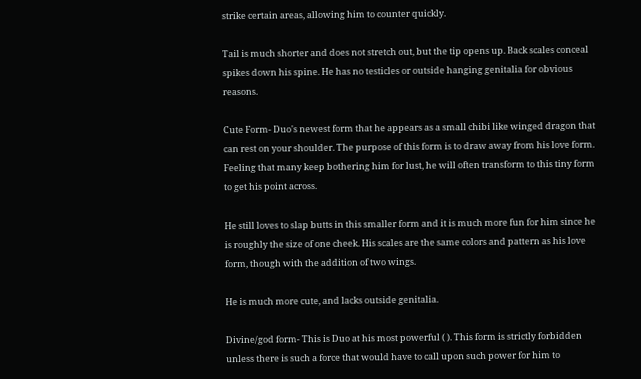strike certain areas, allowing him to counter quickly.

Tail is much shorter and does not stretch out, but the tip opens up. Back scales conceal spikes down his spine. He has no testicles or outside hanging genitalia for obvious reasons.

Cute Form- Duo's newest form that he appears as a small chibi like winged dragon that can rest on your shoulder. The purpose of this form is to draw away from his love form. Feeling that many keep bothering him for lust, he will often transform to this tiny form to get his point across.

He still loves to slap butts in this smaller form and it is much more fun for him since he is roughly the size of one cheek. His scales are the same colors and pattern as his love form, though with the addition of two wings.

He is much more cute, and lacks outside genitalia.

Divine/god form- This is Duo at his most powerful ( ). This form is strictly forbidden unless there is such a force that would have to call upon such power for him to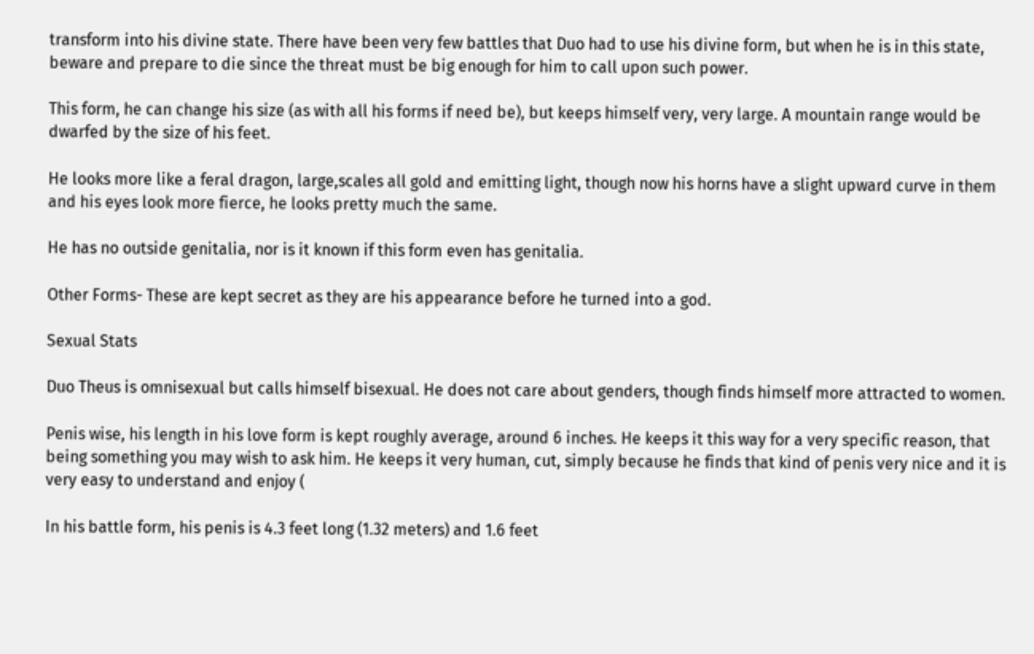transform into his divine state. There have been very few battles that Duo had to use his divine form, but when he is in this state, beware and prepare to die since the threat must be big enough for him to call upon such power.

This form, he can change his size (as with all his forms if need be), but keeps himself very, very large. A mountain range would be dwarfed by the size of his feet.

He looks more like a feral dragon, large,scales all gold and emitting light, though now his horns have a slight upward curve in them and his eyes look more fierce, he looks pretty much the same.

He has no outside genitalia, nor is it known if this form even has genitalia.

Other Forms- These are kept secret as they are his appearance before he turned into a god.

Sexual Stats

Duo Theus is omnisexual but calls himself bisexual. He does not care about genders, though finds himself more attracted to women.

Penis wise, his length in his love form is kept roughly average, around 6 inches. He keeps it this way for a very specific reason, that being something you may wish to ask him. He keeps it very human, cut, simply because he finds that kind of penis very nice and it is very easy to understand and enjoy (

In his battle form, his penis is 4.3 feet long (1.32 meters) and 1.6 feet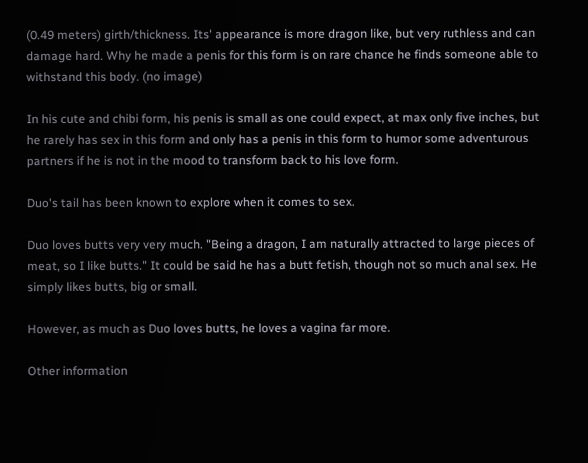(0.49 meters) girth/thickness. Its' appearance is more dragon like, but very ruthless and can damage hard. Why he made a penis for this form is on rare chance he finds someone able to withstand this body. (no image)

In his cute and chibi form, his penis is small as one could expect, at max only five inches, but he rarely has sex in this form and only has a penis in this form to humor some adventurous partners if he is not in the mood to transform back to his love form.

Duo's tail has been known to explore when it comes to sex.

Duo loves butts very very much. "Being a dragon, I am naturally attracted to large pieces of meat, so I like butts." It could be said he has a butt fetish, though not so much anal sex. He simply likes butts, big or small.

However, as much as Duo loves butts, he loves a vagina far more.

Other information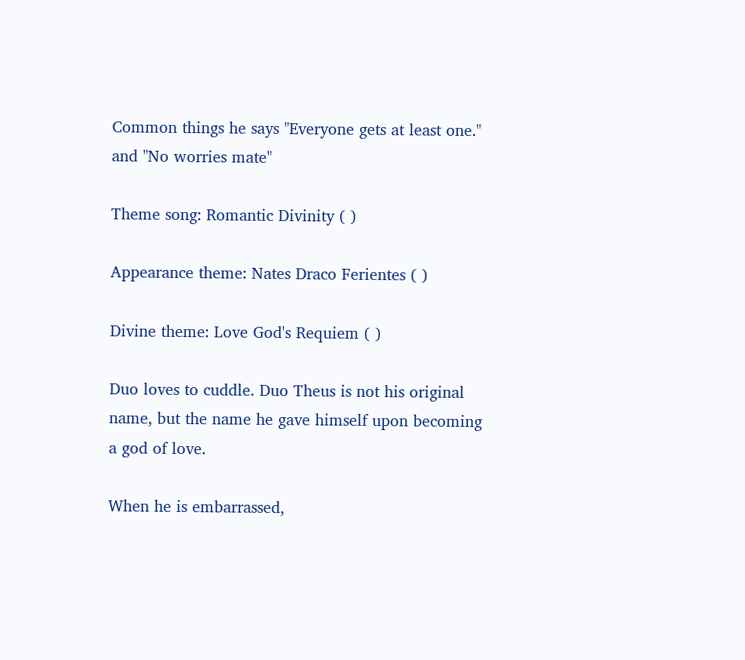Common things he says "Everyone gets at least one." and "No worries mate"

Theme song: Romantic Divinity ( )

Appearance theme: Nates Draco Ferientes ( )

Divine theme: Love God's Requiem ( )

Duo loves to cuddle. Duo Theus is not his original name, but the name he gave himself upon becoming a god of love.

When he is embarrassed,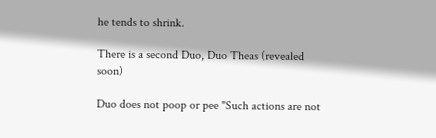he tends to shrink.

There is a second Duo, Duo Theas (revealed soon)

Duo does not poop or pee "Such actions are not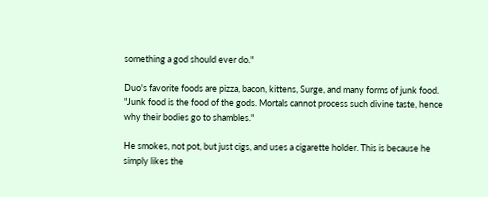something a god should ever do."

Duo's favorite foods are pizza, bacon, kittens, Surge, and many forms of junk food. "Junk food is the food of the gods. Mortals cannot process such divine taste, hence why their bodies go to shambles."

He smokes, not pot, but just cigs, and uses a cigarette holder. This is because he simply likes the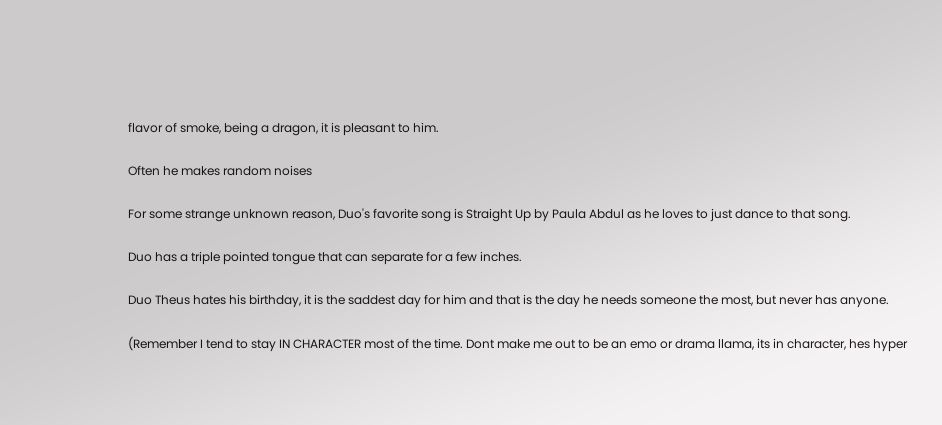flavor of smoke, being a dragon, it is pleasant to him.

Often he makes random noises

For some strange unknown reason, Duo's favorite song is Straight Up by Paula Abdul as he loves to just dance to that song.

Duo has a triple pointed tongue that can separate for a few inches.

Duo Theus hates his birthday, it is the saddest day for him and that is the day he needs someone the most, but never has anyone.

(Remember I tend to stay IN CHARACTER most of the time. Dont make me out to be an emo or drama llama, its in character, hes hyper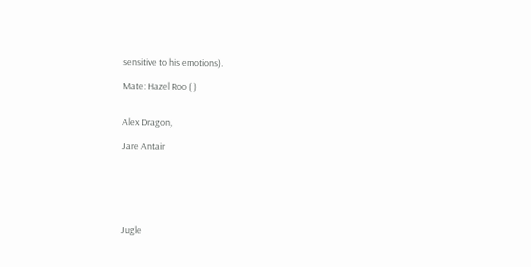sensitive to his emotions).

Mate: Hazel Roo ( )


Alex Dragon,

Jare Antair






Jugle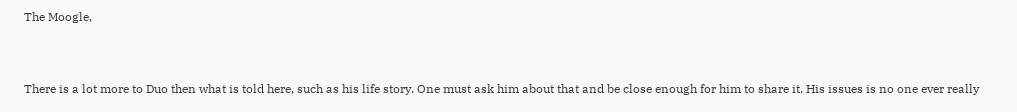The Moogle,



There is a lot more to Duo then what is told here, such as his life story. One must ask him about that and be close enough for him to share it. His issues is no one ever really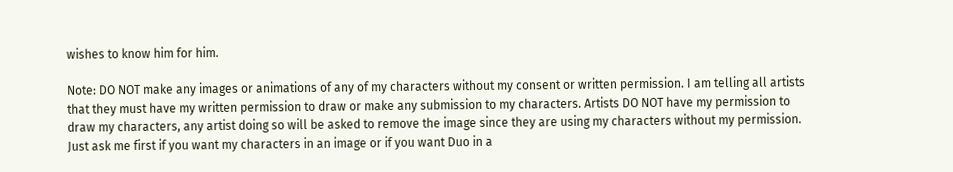wishes to know him for him.

Note: DO NOT make any images or animations of any of my characters without my consent or written permission. I am telling all artists that they must have my written permission to draw or make any submission to my characters. Artists DO NOT have my permission to draw my characters, any artist doing so will be asked to remove the image since they are using my characters without my permission. Just ask me first if you want my characters in an image or if you want Duo in a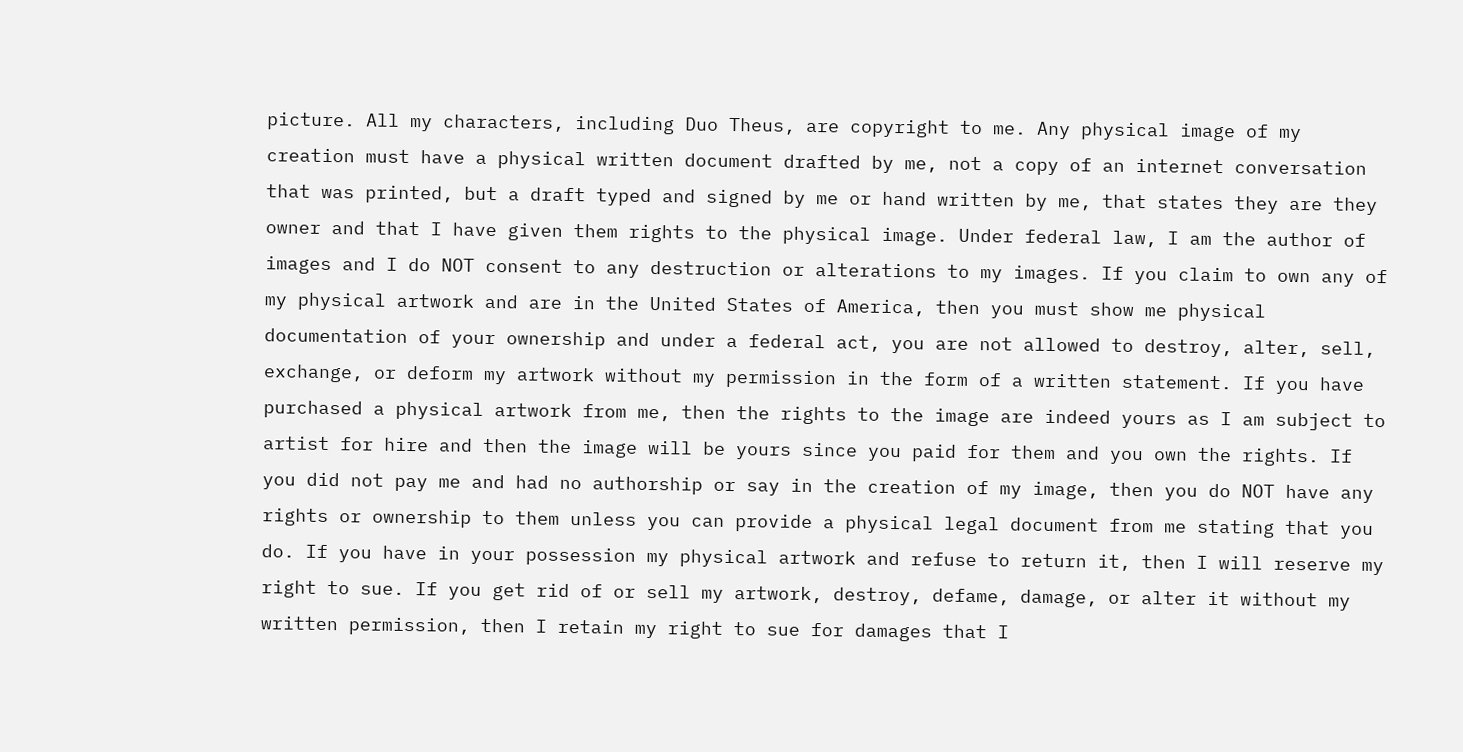picture. All my characters, including Duo Theus, are copyright to me. Any physical image of my creation must have a physical written document drafted by me, not a copy of an internet conversation that was printed, but a draft typed and signed by me or hand written by me, that states they are they owner and that I have given them rights to the physical image. Under federal law, I am the author of images and I do NOT consent to any destruction or alterations to my images. If you claim to own any of my physical artwork and are in the United States of America, then you must show me physical documentation of your ownership and under a federal act, you are not allowed to destroy, alter, sell, exchange, or deform my artwork without my permission in the form of a written statement. If you have purchased a physical artwork from me, then the rights to the image are indeed yours as I am subject to artist for hire and then the image will be yours since you paid for them and you own the rights. If you did not pay me and had no authorship or say in the creation of my image, then you do NOT have any rights or ownership to them unless you can provide a physical legal document from me stating that you do. If you have in your possession my physical artwork and refuse to return it, then I will reserve my right to sue. If you get rid of or sell my artwork, destroy, defame, damage, or alter it without my written permission, then I retain my right to sue for damages that I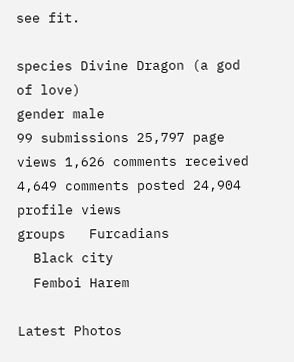see fit.

species Divine Dragon (a god of love)
gender male
99 submissions 25,797 page views 1,626 comments received 4,649 comments posted 24,904 profile views
groups   Furcadians
  Black city
  Femboi Harem

Latest Photos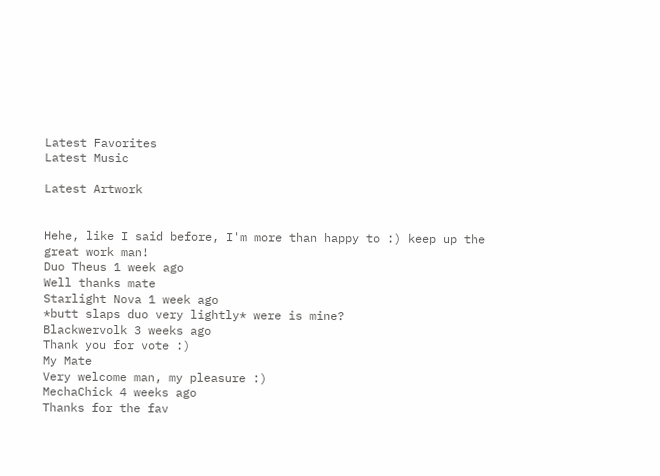Latest Favorites
Latest Music

Latest Artwork


Hehe, like I said before, I'm more than happy to :) keep up the great work man!
Duo Theus 1 week ago
Well thanks mate
Starlight Nova 1 week ago
*butt slaps duo very lightly* were is mine?
Blackwervolk 3 weeks ago
Thank you for vote :)
My Mate
Very welcome man, my pleasure :)
MechaChick 4 weeks ago
Thanks for the fav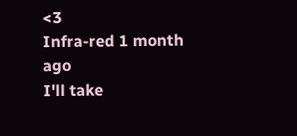<3
Infra-red 1 month ago
I'll take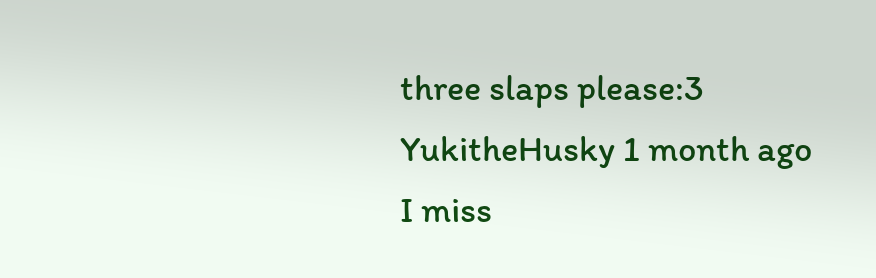three slaps please:3
YukitheHusky 1 month ago
I miss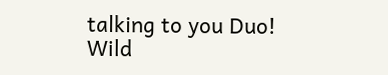talking to you Duo!
Wild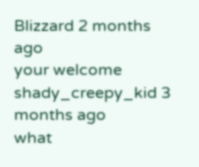Blizzard 2 months ago
your welcome
shady_creepy_kid 3 months ago
what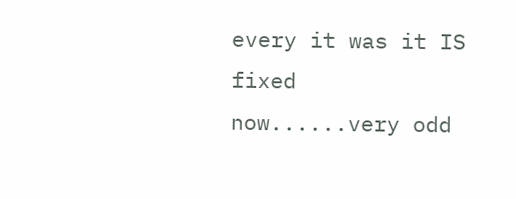every it was it IS fixed now......very odd